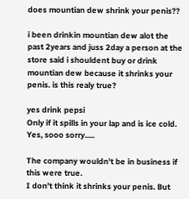does mountian dew shrink your penis??

i been drinkin mountian dew alot the past 2years and juss 2day a person at the store said i shouldent buy or drink mountian dew because it shrinks your penis. is this realy true?

yes drink pepsi
Only if it spills in your lap and is ice cold.
Yes, sooo sorry.....

The company wouldn't be in business if this were true.
I don't think it shrinks your penis. But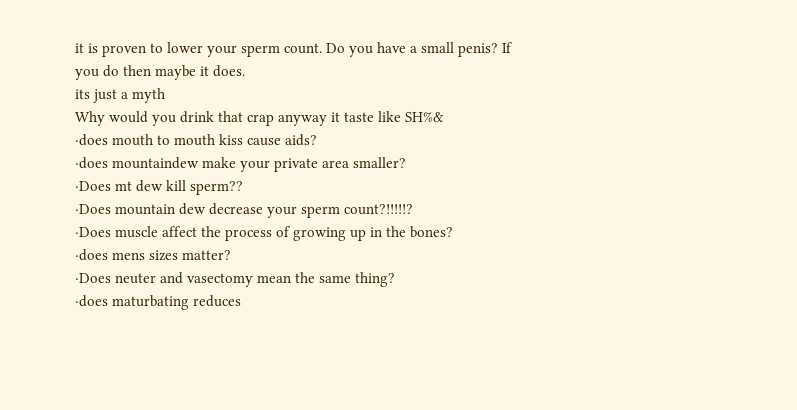it is proven to lower your sperm count. Do you have a small penis? If you do then maybe it does.
its just a myth
Why would you drink that crap anyway it taste like SH%&
·does mouth to mouth kiss cause aids?
·does mountaindew make your private area smaller?
·Does mt dew kill sperm??
·Does mountain dew decrease your sperm count?!!!!!?
·Does muscle affect the process of growing up in the bones?
·does mens sizes matter?
·Does neuter and vasectomy mean the same thing?
·does maturbating reduces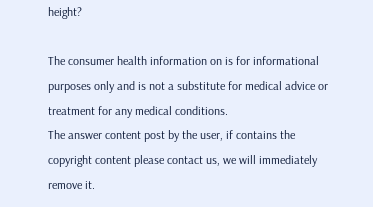height?

The consumer health information on is for informational purposes only and is not a substitute for medical advice or treatment for any medical conditions.
The answer content post by the user, if contains the copyright content please contact us, we will immediately remove it.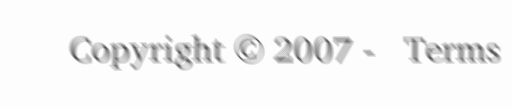Copyright © 2007 -   Terms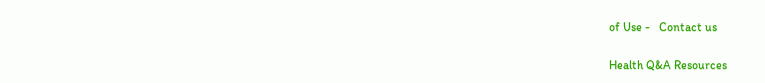of Use -   Contact us

Health Q&A Resources